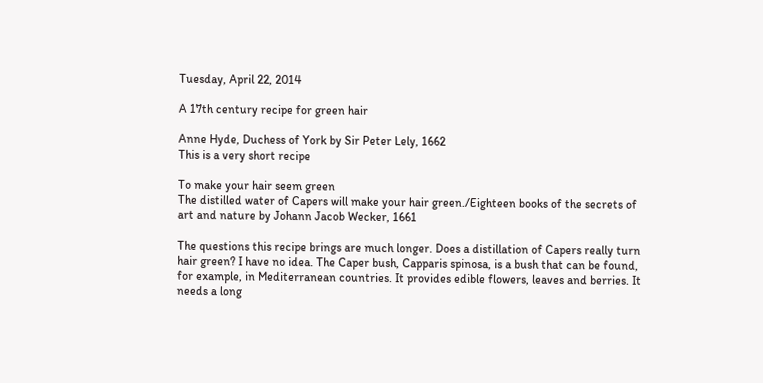Tuesday, April 22, 2014

A 17th century recipe for green hair

Anne Hyde, Duchess of York by Sir Peter Lely, 1662
This is a very short recipe

To make your hair seem green
The distilled water of Capers will make your hair green./Eighteen books of the secrets of art and nature by Johann Jacob Wecker, 1661

The questions this recipe brings are much longer. Does a distillation of Capers really turn hair green? I have no idea. The Caper bush, Capparis spinosa, is a bush that can be found, for example, in Mediterranean countries. It provides edible flowers, leaves and berries. It needs a long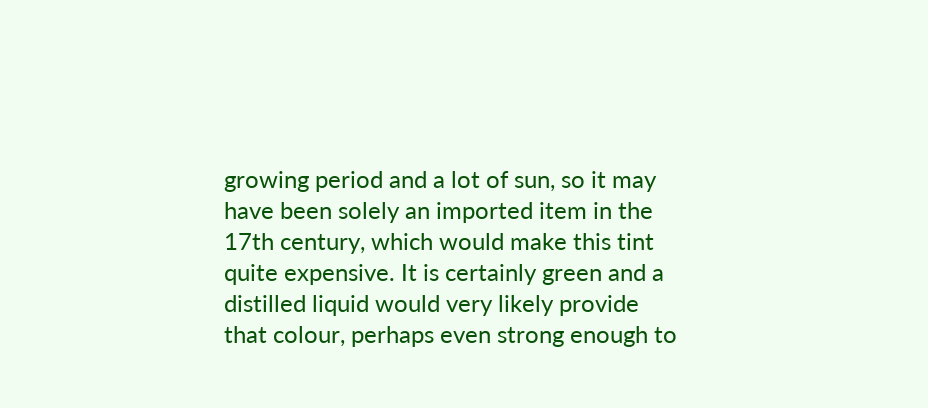growing period and a lot of sun, so it may have been solely an imported item in the 17th century, which would make this tint quite expensive. It is certainly green and a distilled liquid would very likely provide that colour, perhaps even strong enough to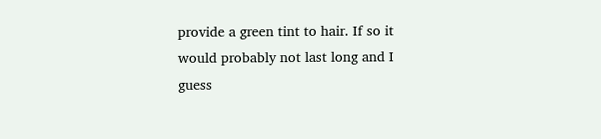provide a green tint to hair. If so it would probably not last long and I guess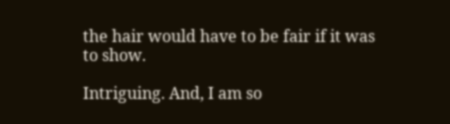the hair would have to be fair if it was to show.

Intriguing. And, I am so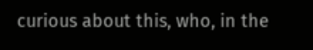curious about this, who, in the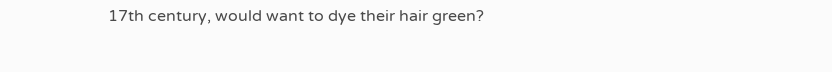17th century, would want to dye their hair green?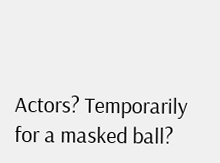Actors? Temporarily for a masked ball?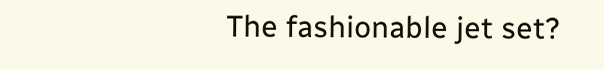The fashionable jet set?